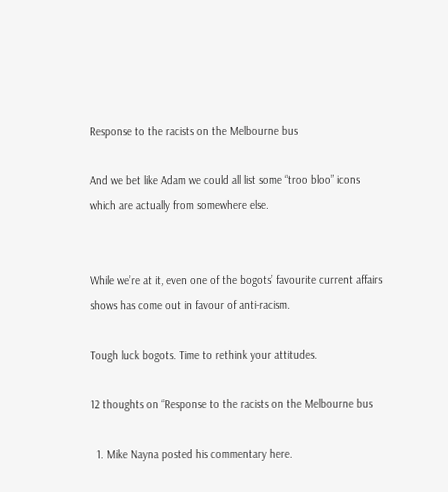Response to the racists on the Melbourne bus

And we bet like Adam we could all list some “troo bloo” icons which are actually from somewhere else.


While we’re at it, even one of the bogots’ favourite current affairs shows has come out in favour of anti-racism.

Tough luck bogots. Time to rethink your attitudes.

12 thoughts on “Response to the racists on the Melbourne bus

  1. Mike Nayna posted his commentary here.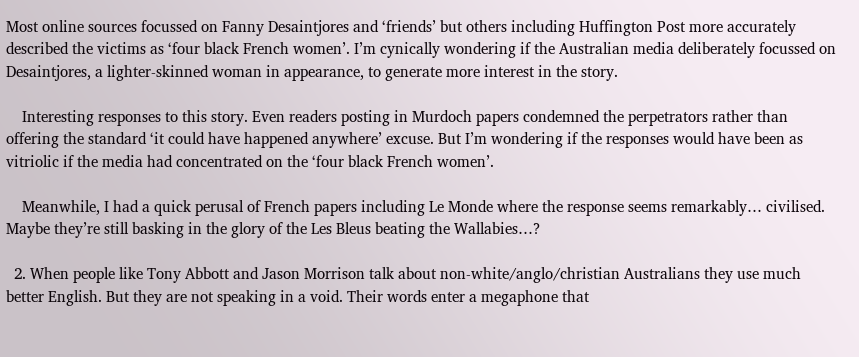Most online sources focussed on Fanny Desaintjores and ‘friends’ but others including Huffington Post more accurately described the victims as ‘four black French women’. I’m cynically wondering if the Australian media deliberately focussed on Desaintjores, a lighter-skinned woman in appearance, to generate more interest in the story.

    Interesting responses to this story. Even readers posting in Murdoch papers condemned the perpetrators rather than offering the standard ‘it could have happened anywhere’ excuse. But I’m wondering if the responses would have been as vitriolic if the media had concentrated on the ‘four black French women’.

    Meanwhile, I had a quick perusal of French papers including Le Monde where the response seems remarkably… civilised. Maybe they’re still basking in the glory of the Les Bleus beating the Wallabies…?

  2. When people like Tony Abbott and Jason Morrison talk about non-white/anglo/christian Australians they use much better English. But they are not speaking in a void. Their words enter a megaphone that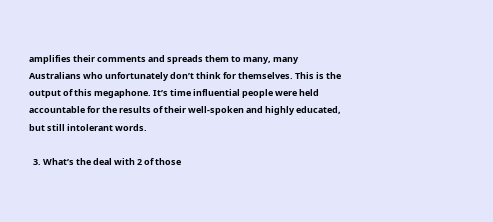amplifies their comments and spreads them to many, many Australians who unfortunately don’t think for themselves. This is the output of this megaphone. It’s time influential people were held accountable for the results of their well-spoken and highly educated, but still intolerant words.

  3. What’s the deal with 2 of those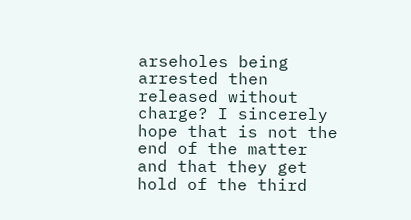arseholes being arrested then released without charge? I sincerely hope that is not the end of the matter and that they get hold of the third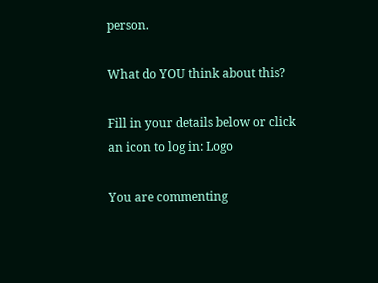person.

What do YOU think about this?

Fill in your details below or click an icon to log in: Logo

You are commenting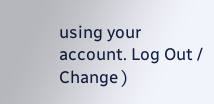using your account. Log Out /  Change )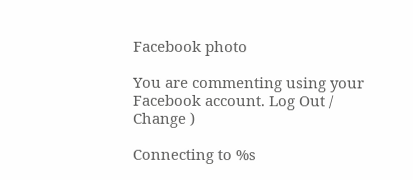Facebook photo

You are commenting using your Facebook account. Log Out /  Change )

Connecting to %s